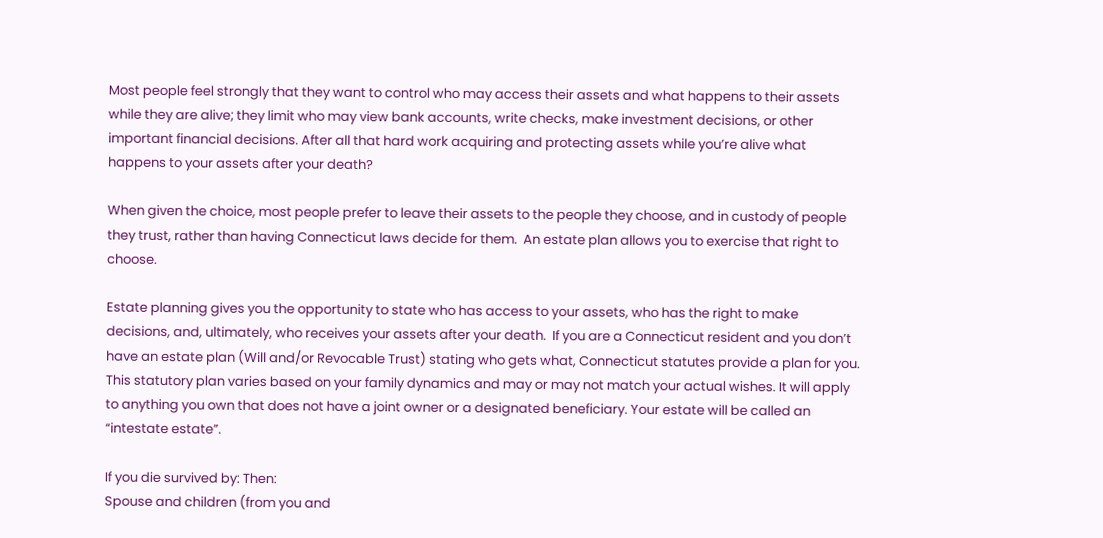Most people feel strongly that they want to control who may access their assets and what happens to their assets while they are alive; they limit who may view bank accounts, write checks, make investment decisions, or other important financial decisions. After all that hard work acquiring and protecting assets while you’re alive what happens to your assets after your death?

When given the choice, most people prefer to leave their assets to the people they choose, and in custody of people they trust, rather than having Connecticut laws decide for them.  An estate plan allows you to exercise that right to choose.

Estate planning gives you the opportunity to state who has access to your assets, who has the right to make decisions, and, ultimately, who receives your assets after your death.  If you are a Connecticut resident and you don’t have an estate plan (Will and/or Revocable Trust) stating who gets what, Connecticut statutes provide a plan for you. This statutory plan varies based on your family dynamics and may or may not match your actual wishes. It will apply to anything you own that does not have a joint owner or a designated beneficiary. Your estate will be called an “intestate estate”.

If you die survived by: Then:
Spouse and children (from you and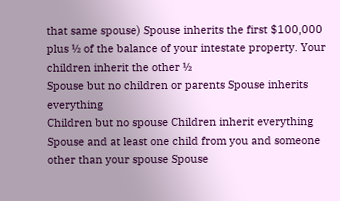that same spouse) Spouse inherits the first $100,000 plus ½ of the balance of your intestate property. Your children inherit the other ½
Spouse but no children or parents Spouse inherits everything
Children but no spouse Children inherit everything
Spouse and at least one child from you and someone other than your spouse Spouse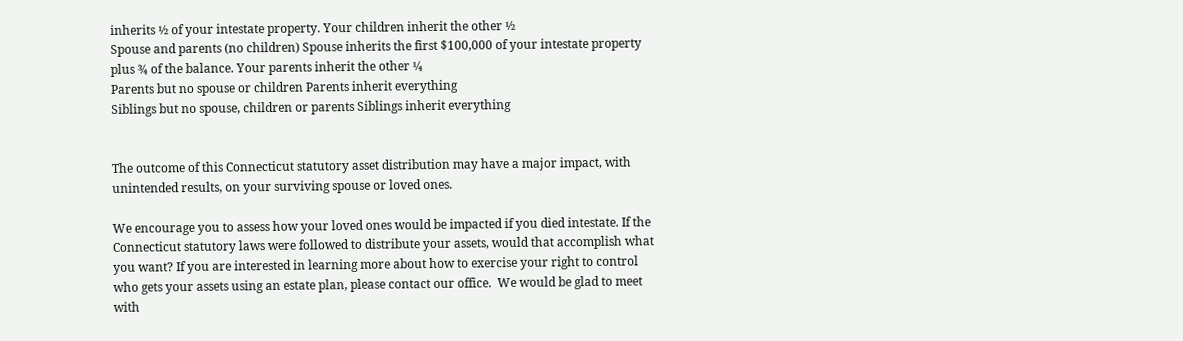inherits ½ of your intestate property. Your children inherit the other ½
Spouse and parents (no children) Spouse inherits the first $100,000 of your intestate property plus ¾ of the balance. Your parents inherit the other ¼
Parents but no spouse or children Parents inherit everything
Siblings but no spouse, children or parents Siblings inherit everything


The outcome of this Connecticut statutory asset distribution may have a major impact, with unintended results, on your surviving spouse or loved ones.

We encourage you to assess how your loved ones would be impacted if you died intestate. If the Connecticut statutory laws were followed to distribute your assets, would that accomplish what you want? If you are interested in learning more about how to exercise your right to control who gets your assets using an estate plan, please contact our office.  We would be glad to meet with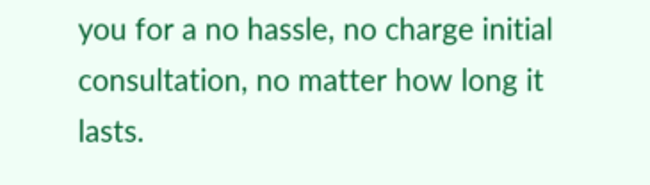you for a no hassle, no charge initial consultation, no matter how long it lasts.